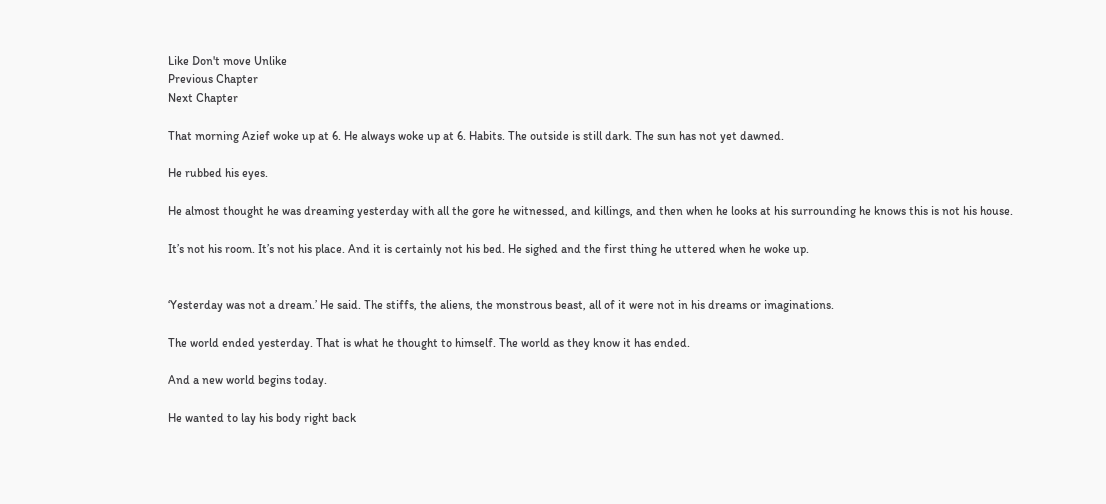Like Don't move Unlike
Previous Chapter
Next Chapter

That morning Azief woke up at 6. He always woke up at 6. Habits. The outside is still dark. The sun has not yet dawned.

He rubbed his eyes.

He almost thought he was dreaming yesterday with all the gore he witnessed, and killings, and then when he looks at his surrounding he knows this is not his house.

It’s not his room. It’s not his place. And it is certainly not his bed. He sighed and the first thing he uttered when he woke up.


‘Yesterday was not a dream.’ He said. The stiffs, the aliens, the monstrous beast, all of it were not in his dreams or imaginations.

The world ended yesterday. That is what he thought to himself. The world as they know it has ended.

And a new world begins today.

He wanted to lay his body right back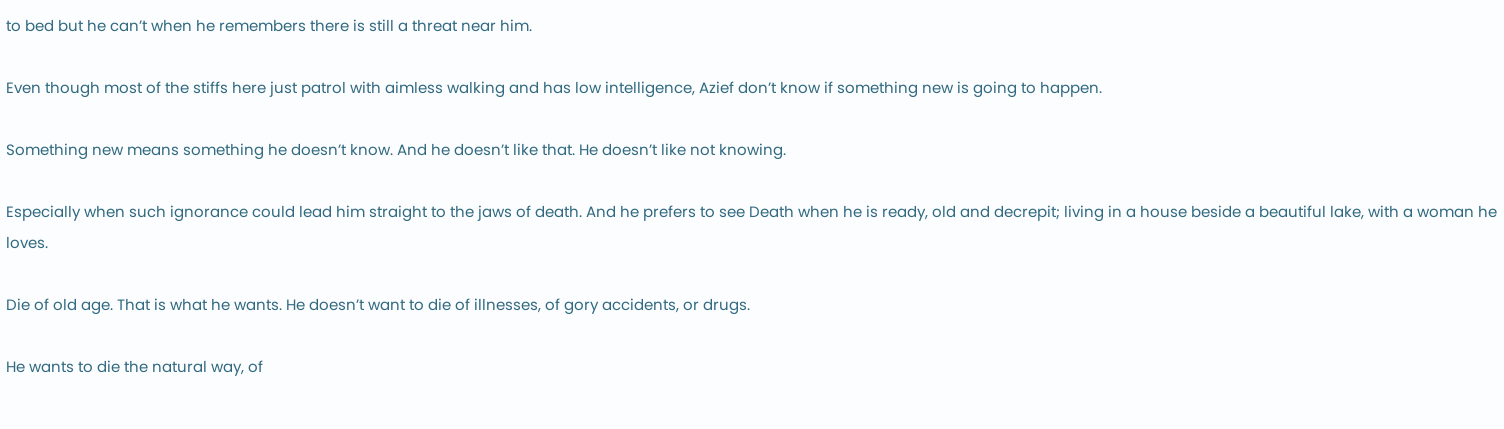to bed but he can’t when he remembers there is still a threat near him.

Even though most of the stiffs here just patrol with aimless walking and has low intelligence, Azief don’t know if something new is going to happen.

Something new means something he doesn’t know. And he doesn’t like that. He doesn’t like not knowing.

Especially when such ignorance could lead him straight to the jaws of death. And he prefers to see Death when he is ready, old and decrepit; living in a house beside a beautiful lake, with a woman he loves.

Die of old age. That is what he wants. He doesn’t want to die of illnesses, of gory accidents, or drugs.

He wants to die the natural way, of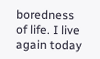boredness of life. I live again today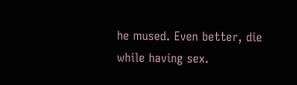he mused. Even better, die while having sex.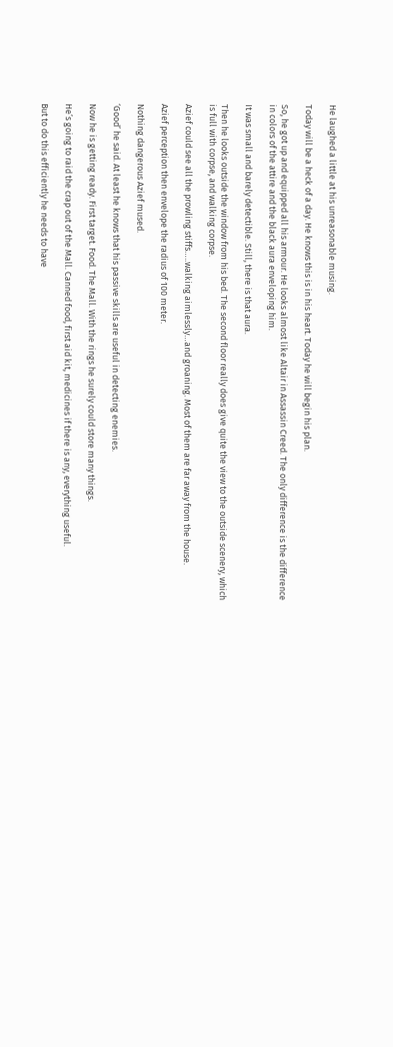He laughed a little at his unreasonable musing.

Today will be a heck of a day. He knows this is in his heart. Today he will begin his plan.

So, he got up and equipped all his armour. He looks almost like Altair in Assassin Creed. The only difference is the difference in colors of the attire and the black aura enveloping him.

It was small and barely detectible. Still, there is that aura.

Then he looks outside the window from his bed. The second floor really does give quite the view to the outside scenery, which is full with corpse, and walking corpse.

Azief could see all the prowling stiffs…..walking aimlessly…and groaning. Most of them are far away from the house.

Azief perception then envelope the radius of 100 meter.

Nothing dangerous Azief mused.

‘Good’ he said. At least he knows that his passive skills are useful in detecting enemies.

Now he is getting ready. First target. Food. The Mall. With the rings he surely could store many things.

He’s going to raid the crap out of the Mall. Canned food, first aid kit, medicines if there is any, everything useful.

But to do this efficiently he needs to have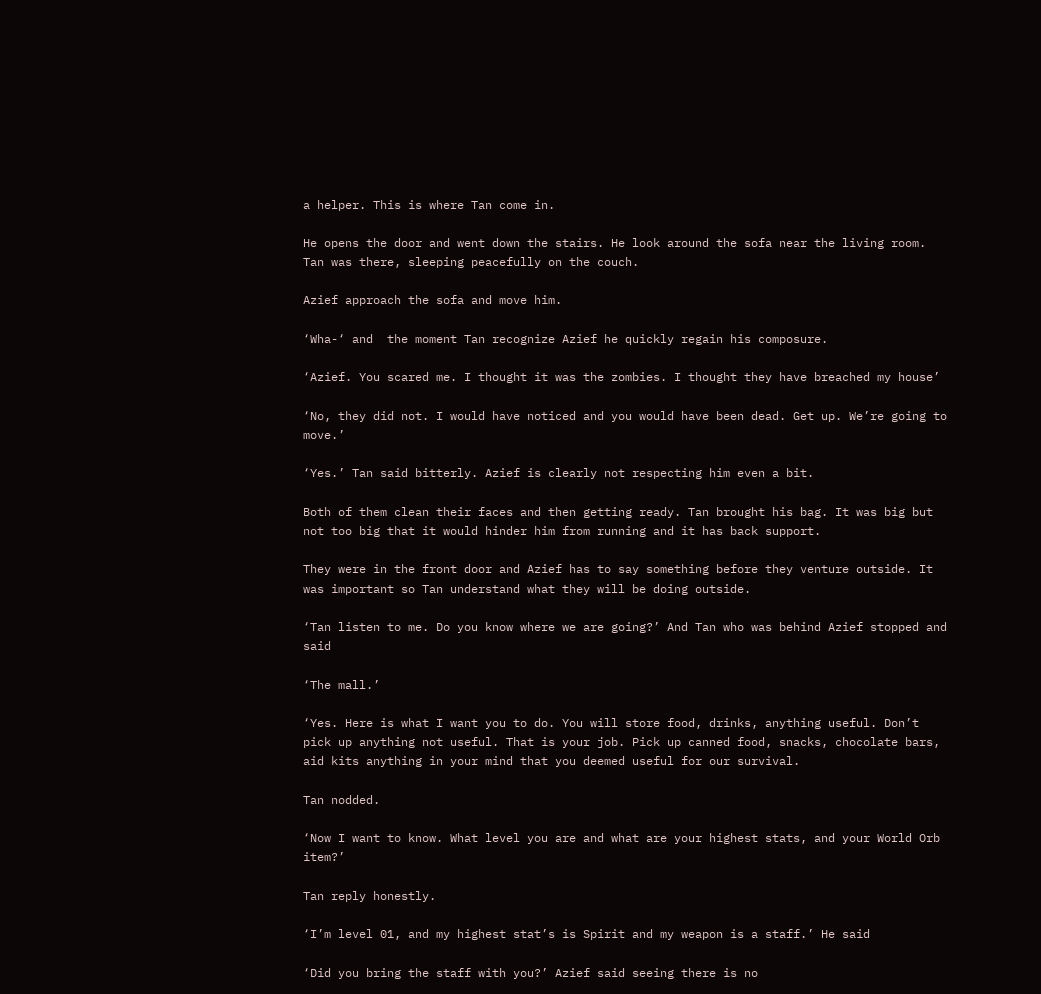a helper. This is where Tan come in.

He opens the door and went down the stairs. He look around the sofa near the living room. Tan was there, sleeping peacefully on the couch.

Azief approach the sofa and move him.

‘Wha-‘ and  the moment Tan recognize Azief he quickly regain his composure.

‘Azief. You scared me. I thought it was the zombies. I thought they have breached my house’

‘No, they did not. I would have noticed and you would have been dead. Get up. We’re going to move.’

‘Yes.’ Tan said bitterly. Azief is clearly not respecting him even a bit.

Both of them clean their faces and then getting ready. Tan brought his bag. It was big but not too big that it would hinder him from running and it has back support.

They were in the front door and Azief has to say something before they venture outside. It was important so Tan understand what they will be doing outside.

‘Tan listen to me. Do you know where we are going?’ And Tan who was behind Azief stopped and said

‘The mall.’

‘Yes. Here is what I want you to do. You will store food, drinks, anything useful. Don’t pick up anything not useful. That is your job. Pick up canned food, snacks, chocolate bars, aid kits anything in your mind that you deemed useful for our survival.

Tan nodded.

‘Now I want to know. What level you are and what are your highest stats, and your World Orb item?’

Tan reply honestly.

‘I’m level 01, and my highest stat’s is Spirit and my weapon is a staff.’ He said

‘Did you bring the staff with you?’ Azief said seeing there is no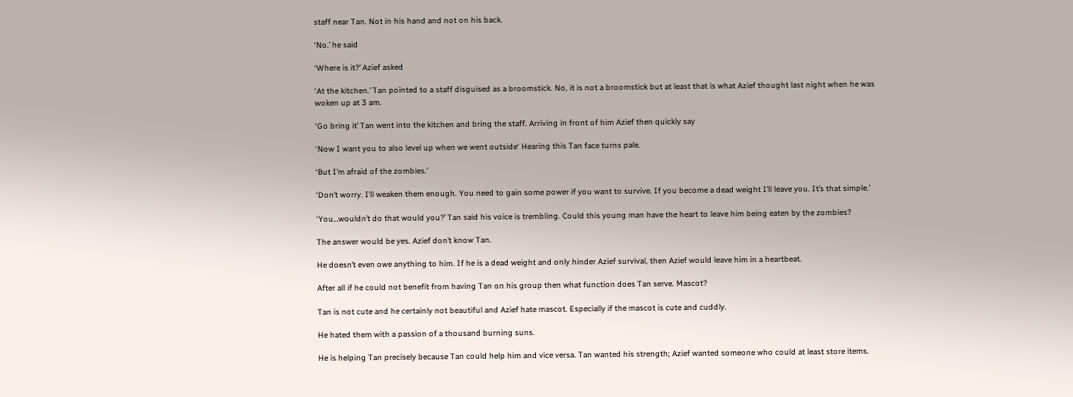staff near Tan. Not in his hand and not on his back.

‘No.’ he said

‘Where is it?’ Azief asked

‘At the kitchen.’ Tan pointed to a staff disguised as a broomstick. No, it is not a broomstick but at least that is what Azief thought last night when he was woken up at 3 am.

‘Go bring it’ Tan went into the kitchen and bring the staff. Arriving in front of him Azief then quickly say

‘Now I want you to also level up when we went outside‘ Hearing this Tan face turns pale.

‘But I’m afraid of the zombies.’

‘Don’t worry. I’ll weaken them enough. You need to gain some power if you want to survive. If you become a dead weight I’ll leave you. It’s that simple.’

‘You…wouldn’t do that would you?’ Tan said his voice is trembling. Could this young man have the heart to leave him being eaten by the zombies?

The answer would be yes. Azief don’t know Tan.

He doesn’t even owe anything to him. If he is a dead weight and only hinder Azief survival, then Azief would leave him in a heartbeat.

After all if he could not benefit from having Tan on his group then what function does Tan serve. Mascot?

Tan is not cute and he certainly not beautiful and Azief hate mascot. Especially if the mascot is cute and cuddly.

He hated them with a passion of a thousand burning suns.

He is helping Tan precisely because Tan could help him and vice versa. Tan wanted his strength; Azief wanted someone who could at least store items.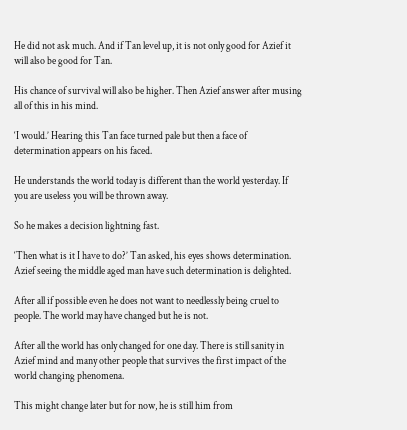He did not ask much. And if Tan level up, it is not only good for Azief it will also be good for Tan.

His chance of survival will also be higher. Then Azief answer after musing all of this in his mind.

‘I would.’ Hearing this Tan face turned pale but then a face of determination appears on his faced.

He understands the world today is different than the world yesterday. If you are useless you will be thrown away.

So he makes a decision lightning fast.

‘Then what is it I have to do?’ Tan asked, his eyes shows determination. Azief seeing the middle aged man have such determination is delighted.

After all if possible even he does not want to needlessly being cruel to people. The world may have changed but he is not.

After all the world has only changed for one day. There is still sanity in Azief mind and many other people that survives the first impact of the world changing phenomena.

This might change later but for now, he is still him from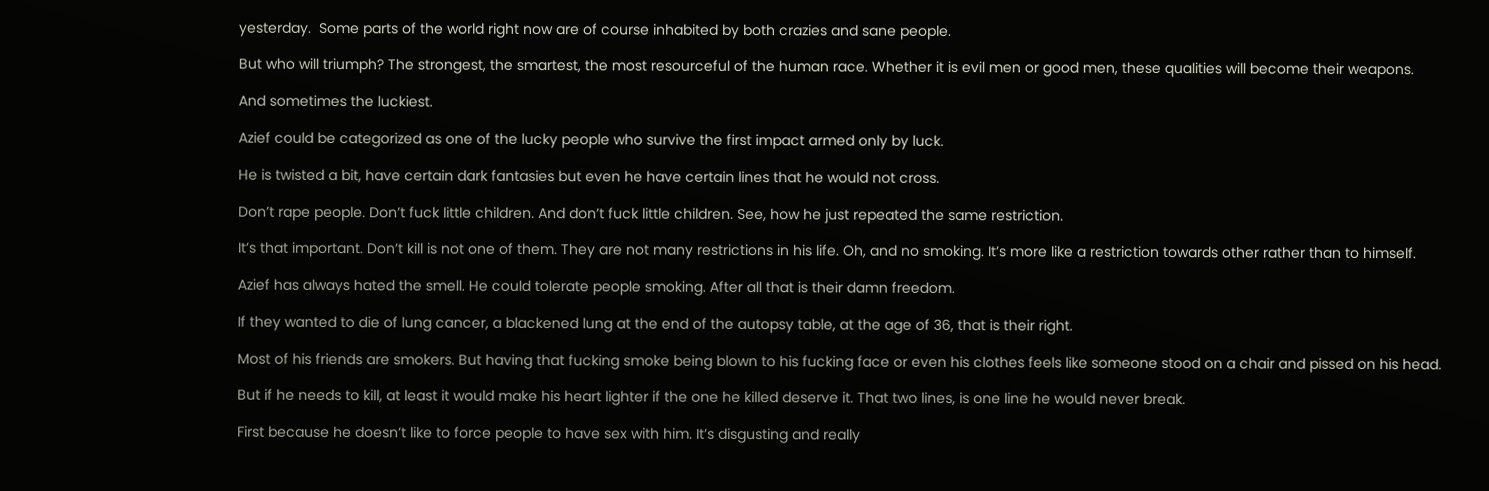yesterday.  Some parts of the world right now are of course inhabited by both crazies and sane people.

But who will triumph? The strongest, the smartest, the most resourceful of the human race. Whether it is evil men or good men, these qualities will become their weapons.

And sometimes the luckiest.

Azief could be categorized as one of the lucky people who survive the first impact armed only by luck.

He is twisted a bit, have certain dark fantasies but even he have certain lines that he would not cross.

Don’t rape people. Don’t fuck little children. And don’t fuck little children. See, how he just repeated the same restriction.

It’s that important. Don’t kill is not one of them. They are not many restrictions in his life. Oh, and no smoking. It’s more like a restriction towards other rather than to himself.

Azief has always hated the smell. He could tolerate people smoking. After all that is their damn freedom.

If they wanted to die of lung cancer, a blackened lung at the end of the autopsy table, at the age of 36, that is their right.

Most of his friends are smokers. But having that fucking smoke being blown to his fucking face or even his clothes feels like someone stood on a chair and pissed on his head.

But if he needs to kill, at least it would make his heart lighter if the one he killed deserve it. That two lines, is one line he would never break.

First because he doesn’t like to force people to have sex with him. It’s disgusting and really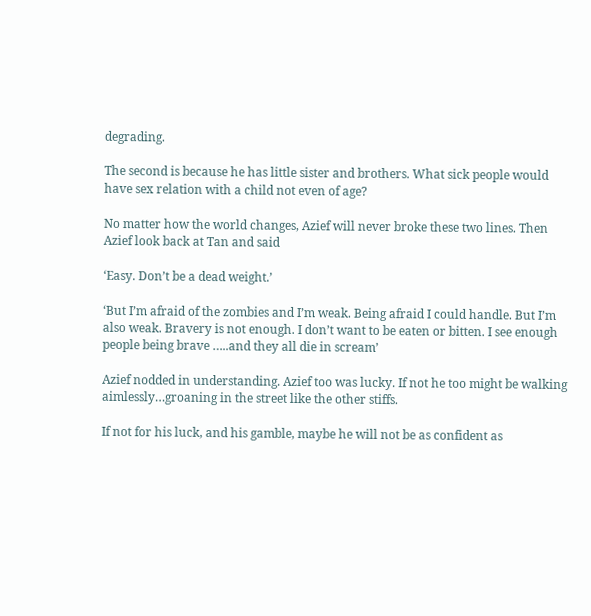degrading.

The second is because he has little sister and brothers. What sick people would have sex relation with a child not even of age?

No matter how the world changes, Azief will never broke these two lines. Then Azief look back at Tan and said

‘Easy. Don’t be a dead weight.’

‘But I’m afraid of the zombies and I’m weak. Being afraid I could handle. But I’m also weak. Bravery is not enough. I don’t want to be eaten or bitten. I see enough people being brave …..and they all die in scream’

Azief nodded in understanding. Azief too was lucky. If not he too might be walking aimlessly…groaning in the street like the other stiffs.

If not for his luck, and his gamble, maybe he will not be as confident as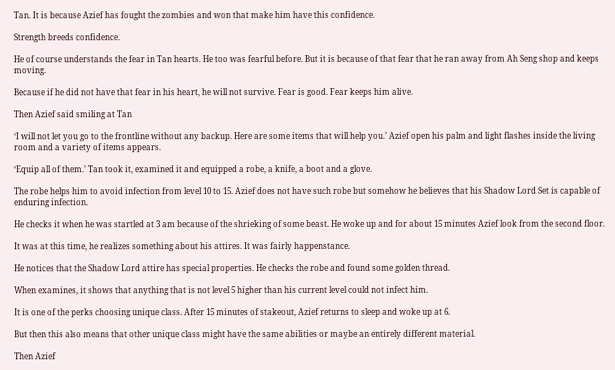Tan. It is because Azief has fought the zombies and won that make him have this confidence.

Strength breeds confidence.

He of course understands the fear in Tan hearts. He too was fearful before. But it is because of that fear that he ran away from Ah Seng shop and keeps moving.

Because if he did not have that fear in his heart, he will not survive. Fear is good. Fear keeps him alive.

Then Azief said smiling at Tan

‘I will not let you go to the frontline without any backup. Here are some items that will help you.’ Azief open his palm and light flashes inside the living room and a variety of items appears.

‘Equip all of them.’ Tan took it, examined it and equipped a robe, a knife, a boot and a glove.

The robe helps him to avoid infection from level 10 to 15. Azief does not have such robe but somehow he believes that his Shadow Lord Set is capable of enduring infection.

He checks it when he was startled at 3 am because of the shrieking of some beast. He woke up and for about 15 minutes Azief look from the second floor.

It was at this time, he realizes something about his attires. It was fairly happenstance.

He notices that the Shadow Lord attire has special properties. He checks the robe and found some golden thread.

When examines, it shows that anything that is not level 5 higher than his current level could not infect him.

It is one of the perks choosing unique class. After 15 minutes of stakeout, Azief returns to sleep and woke up at 6.

But then this also means that other unique class might have the same abilities or maybe an entirely different material.

Then Azief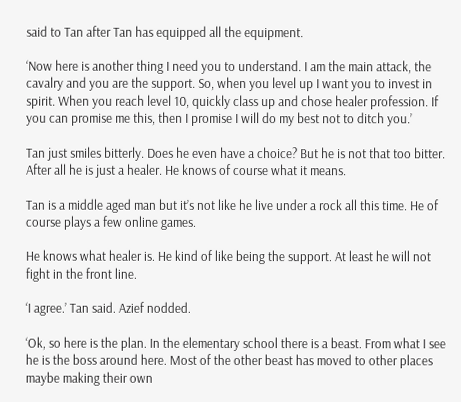said to Tan after Tan has equipped all the equipment.

‘Now here is another thing I need you to understand. I am the main attack, the cavalry and you are the support. So, when you level up I want you to invest in spirit. When you reach level 10, quickly class up and chose healer profession. If you can promise me this, then I promise I will do my best not to ditch you.’

Tan just smiles bitterly. Does he even have a choice? But he is not that too bitter. After all he is just a healer. He knows of course what it means.

Tan is a middle aged man but it’s not like he live under a rock all this time. He of course plays a few online games.

He knows what healer is. He kind of like being the support. At least he will not fight in the front line.

‘I agree.’ Tan said. Azief nodded.

‘Ok, so here is the plan. In the elementary school there is a beast. From what I see he is the boss around here. Most of the other beast has moved to other places maybe making their own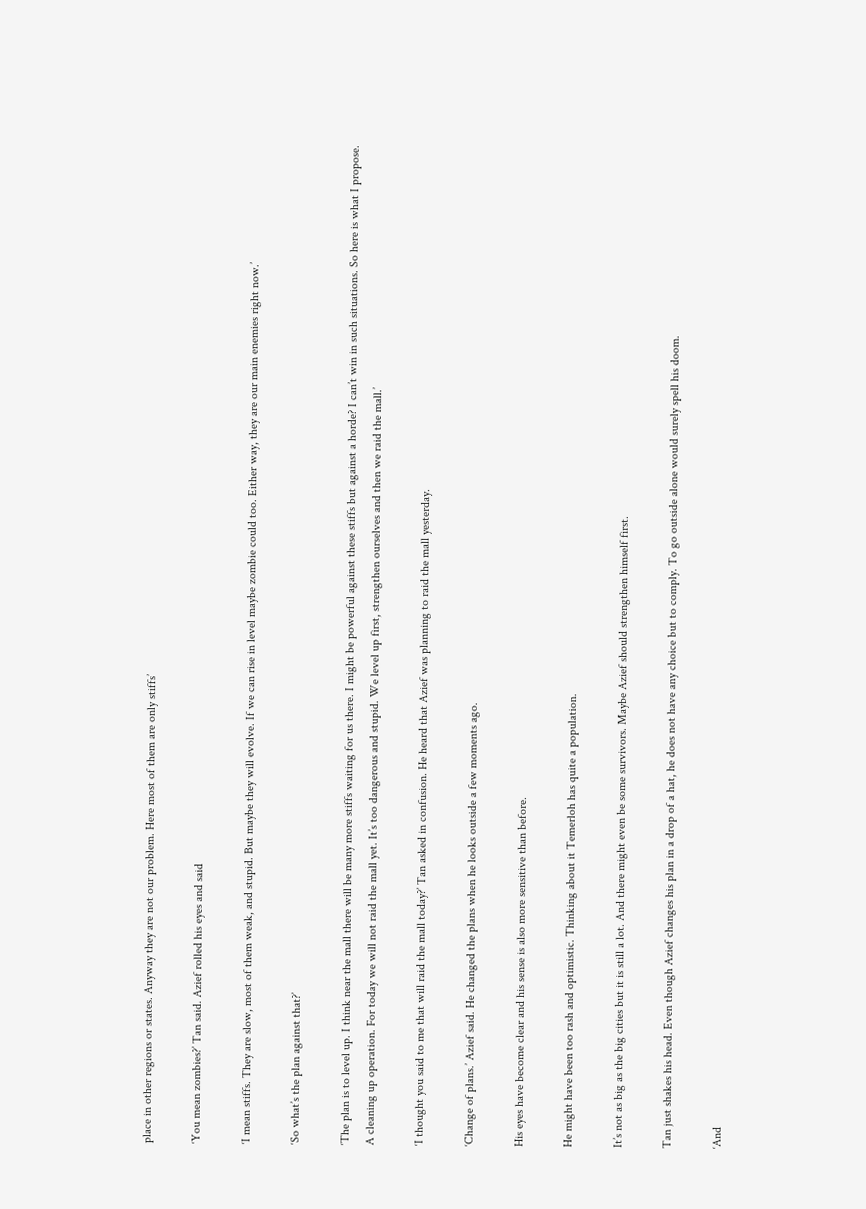place in other regions or states. Anyway they are not our problem. Here most of them are only stiffs’

‘You mean zombies?’ Tan said. Azief rolled his eyes and said

‘I mean stiffs. They are slow, most of them weak, and stupid. But maybe they will evolve. If we can rise in level maybe zombie could too. Either way, they are our main enemies right now.’

‘So what’s the plan against that?’

‘The plan is to level up. I think near the mall there will be many more stiffs waiting for us there. I might be powerful against these stiffs but against a horde? I can’t win in such situations. So here is what I propose. A cleaning up operation. For today we will not raid the mall yet. It’s too dangerous and stupid. We level up first, strengthen ourselves and then we raid the mall.’

‘I thought you said to me that will raid the mall today?’ Tan asked in confusion. He heard that Azief was planning to raid the mall yesterday.

‘Change of plans.’ Azief said. He changed the plans when he looks outside a few moments ago.

His eyes have become clear and his sense is also more sensitive than before.

He might have been too rash and optimistic. Thinking about it Temerloh has quite a population.

It’s not as big as the big cities but it is still a lot. And there might even be some survivors. Maybe Azief should strengthen himself first.

Tan just shakes his head. Even though Azief changes his plan in a drop of a hat, he does not have any choice but to comply. To go outside alone would surely spell his doom.

‘And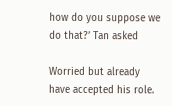how do you suppose we do that?’ Tan asked

Worried but already have accepted his role.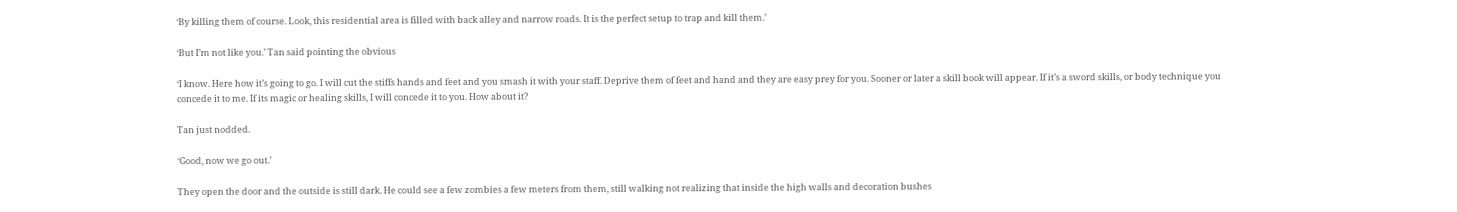‘By killing them of course. Look, this residential area is filled with back alley and narrow roads. It is the perfect setup to trap and kill them.’

‘But I’m not like you.’ Tan said pointing the obvious

‘I know. Here how it’s going to go. I will cut the stiffs hands and feet and you smash it with your staff. Deprive them of feet and hand and they are easy prey for you. Sooner or later a skill book will appear. If it’s a sword skills, or body technique you concede it to me. If its magic or healing skills, I will concede it to you. How about it?

Tan just nodded.

‘Good, now we go out.’

They open the door and the outside is still dark. He could see a few zombies a few meters from them, still walking not realizing that inside the high walls and decoration bushes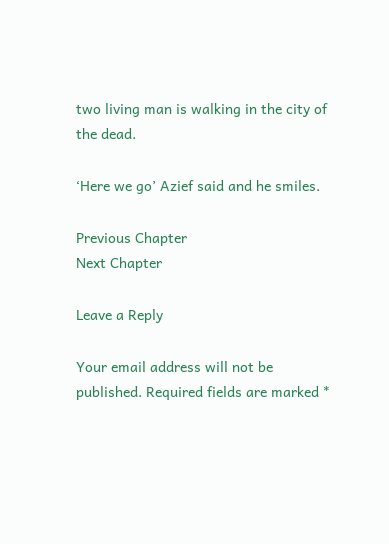two living man is walking in the city of the dead.

‘Here we go’ Azief said and he smiles.

Previous Chapter
Next Chapter

Leave a Reply

Your email address will not be published. Required fields are marked *